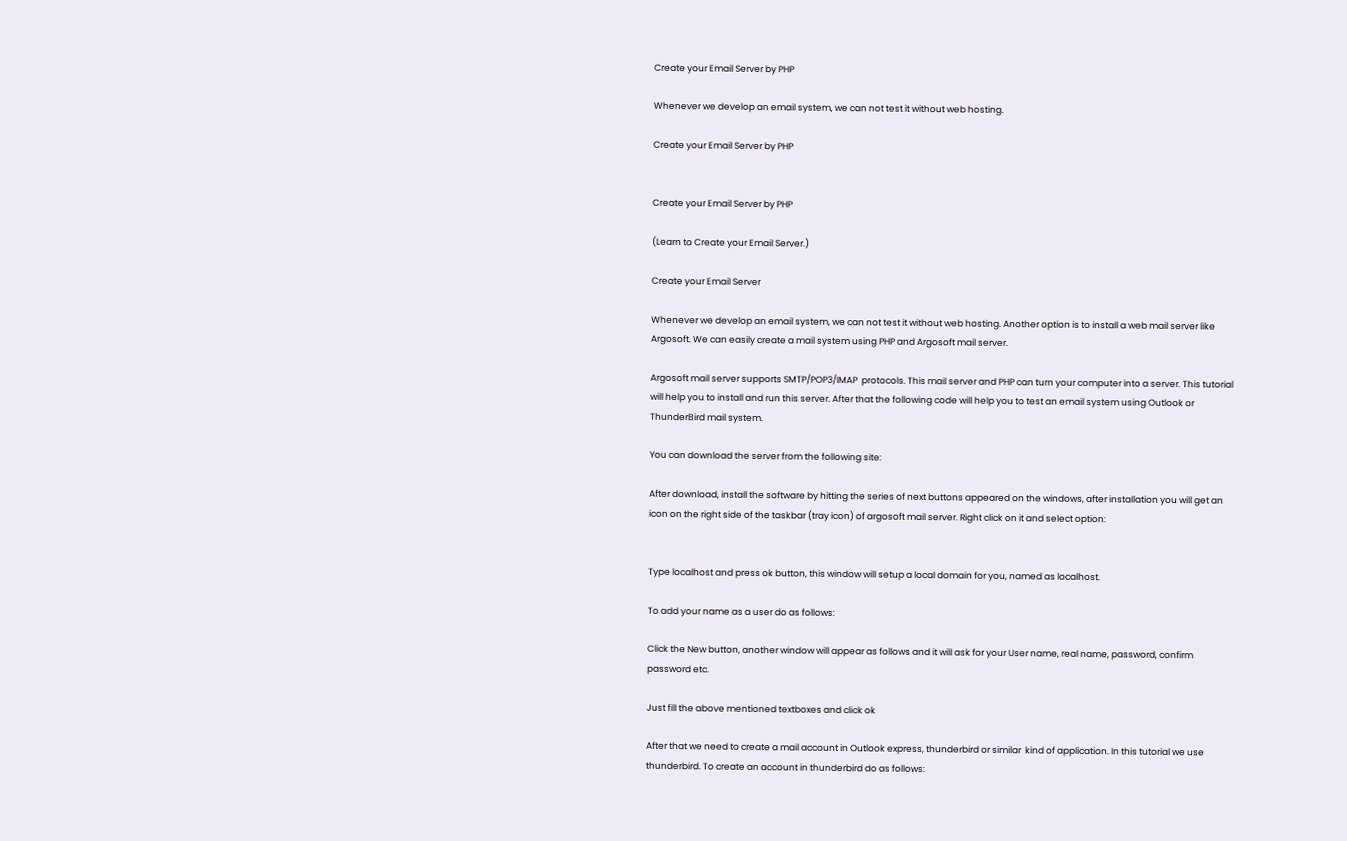Create your Email Server by PHP

Whenever we develop an email system, we can not test it without web hosting.

Create your Email Server by PHP


Create your Email Server by PHP

(Learn to Create your Email Server.)

Create your Email Server

Whenever we develop an email system, we can not test it without web hosting. Another option is to install a web mail server like Argosoft. We can easily create a mail system using PHP and Argosoft mail server.

Argosoft mail server supports SMTP/POP3/IMAP  protocols. This mail server and PHP can turn your computer into a server. This tutorial will help you to install and run this server. After that the following code will help you to test an email system using Outlook or ThunderBird mail system.

You can download the server from the following site:

After download, install the software by hitting the series of next buttons appeared on the windows, after installation you will get an icon on the right side of the taskbar (tray icon) of argosoft mail server. Right click on it and select option:


Type localhost and press ok button, this window will setup a local domain for you, named as localhost.

To add your name as a user do as follows:

Click the New button, another window will appear as follows and it will ask for your User name, real name, password, confirm password etc.

Just fill the above mentioned textboxes and click ok

After that we need to create a mail account in Outlook express, thunderbird or similar  kind of application. In this tutorial we use thunderbird. To create an account in thunderbird do as follows: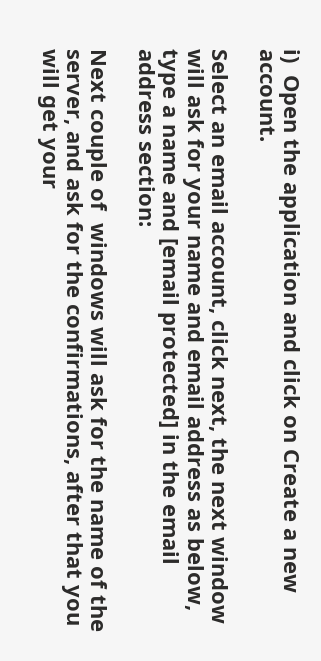i)  Open the application and click on Create a new account.

Select an email account, click next, the next window will ask for your name and email address as below, type a name and [email protected] in the email address section:

Next couple of  windows will ask for the name of the server, and ask for the confirmations, after that you will get your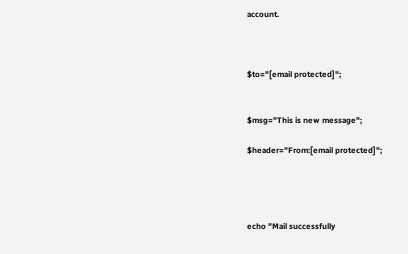account.



$to="[email protected]";


$msg="This is new message";

$header="From:[email protected]";




echo "Mail successfully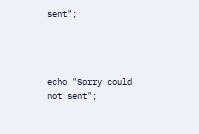sent";




echo "Sorry could not sent";